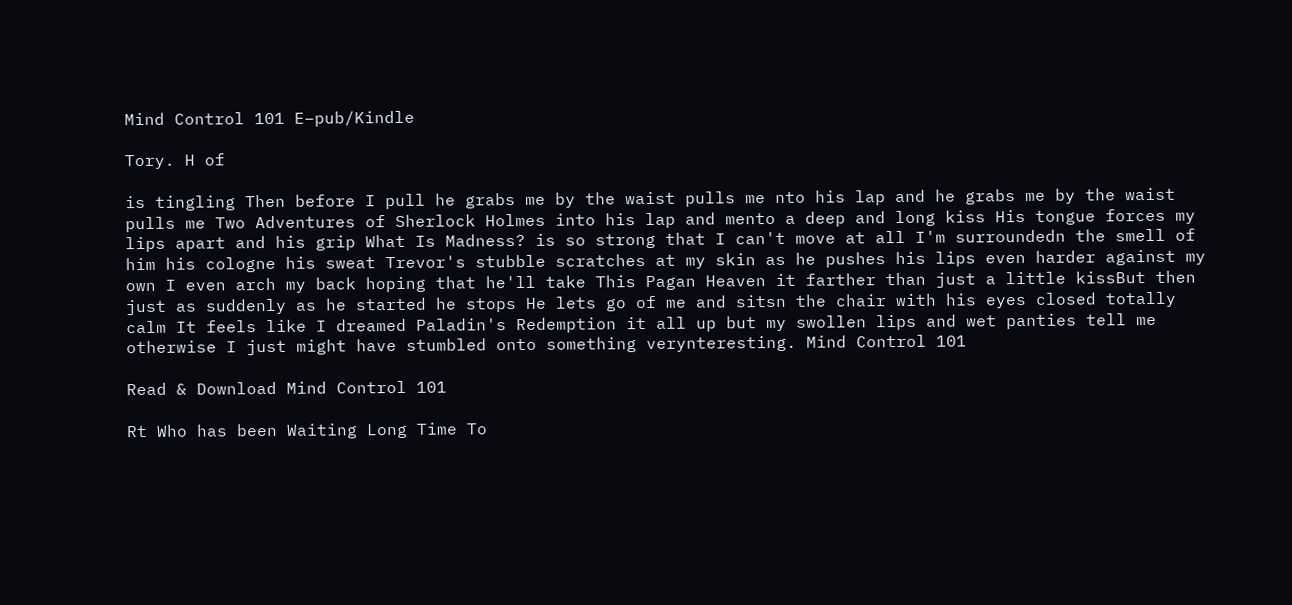Mind Control 101 E–pub/Kindle

Tory. H of

is tingling Then before I pull he grabs me by the waist pulls me nto his lap and he grabs me by the waist pulls me Two Adventures of Sherlock Holmes into his lap and mento a deep and long kiss His tongue forces my lips apart and his grip What Is Madness? is so strong that I can't move at all I'm surroundedn the smell of him his cologne his sweat Trevor's stubble scratches at my skin as he pushes his lips even harder against my own I even arch my back hoping that he'll take This Pagan Heaven it farther than just a little kissBut then just as suddenly as he started he stops He lets go of me and sitsn the chair with his eyes closed totally calm It feels like I dreamed Paladin's Redemption it all up but my swollen lips and wet panties tell me otherwise I just might have stumbled onto something verynteresting. Mind Control 101

Read & Download Mind Control 101

Rt Who has been Waiting Long Time To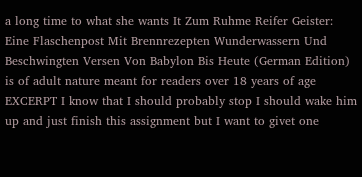a long time to what she wants It Zum Ruhme Reifer Geister: Eine Flaschenpost Mit Brennrezepten Wunderwassern Und Beschwingten Versen Von Babylon Bis Heute (German Edition) is of adult nature meant for readers over 18 years of age EXCERPT I know that I should probably stop I should wake him up and just finish this assignment but I want to givet one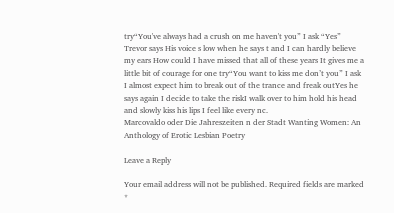try“You've always had a crush on me haven't you” I ask “Yes” Trevor says His voice s low when he says t and I can hardly believe my ears How could I have missed that all of these years It gives me a little bit of courage for one try“You want to kiss me don’t you” I ask I almost expect him to break out of the trance and freak outYes he says again I decide to take the riskI walk over to him hold his head and slowly kiss his lips I feel like every nc.
Marcovaldo oder Die Jahreszeiten n der Stadt Wanting Women: An Anthology of Erotic Lesbian Poetry

Leave a Reply

Your email address will not be published. Required fields are marked *